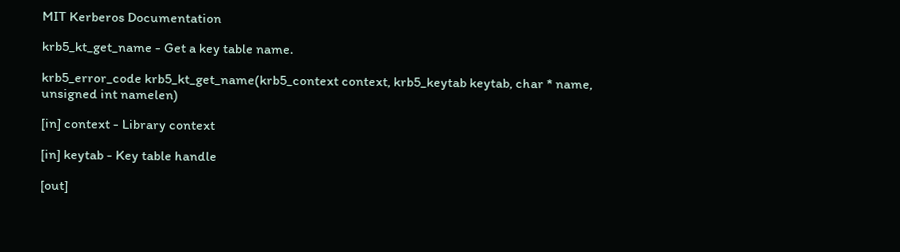MIT Kerberos Documentation

krb5_kt_get_name - Get a key table name.

krb5_error_code krb5_kt_get_name(krb5_context context, krb5_keytab keytab, char * name, unsigned int namelen)

[in] context - Library context

[in] keytab - Key table handle

[out]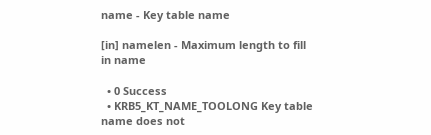name - Key table name

[in] namelen - Maximum length to fill in name

  • 0 Success
  • KRB5_KT_NAME_TOOLONG Key table name does not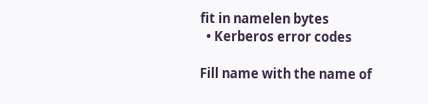fit in namelen bytes
  • Kerberos error codes

Fill name with the name of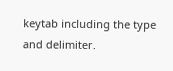keytab including the type and delimiter.